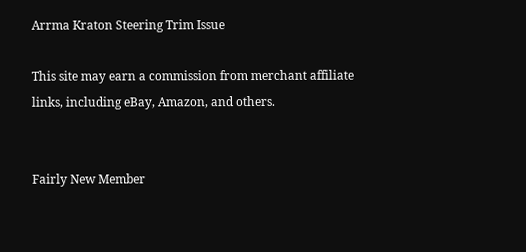Arrma Kraton Steering Trim Issue

This site may earn a commission from merchant affiliate
links, including eBay, Amazon, and others.


Fairly New Member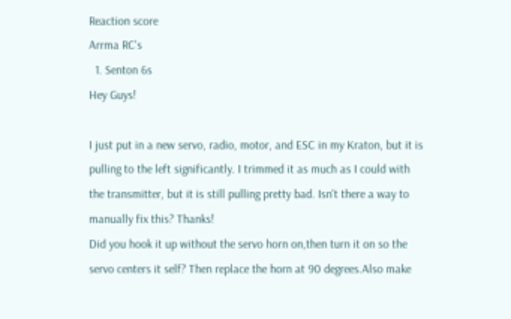Reaction score
Arrma RC's
  1. Senton 6s
Hey Guys!

I just put in a new servo, radio, motor, and ESC in my Kraton, but it is pulling to the left significantly. I trimmed it as much as I could with the transmitter, but it is still pulling pretty bad. Isn't there a way to manually fix this? Thanks!
Did you hook it up without the servo horn on,then turn it on so the servo centers it self? Then replace the horn at 90 degrees.Also make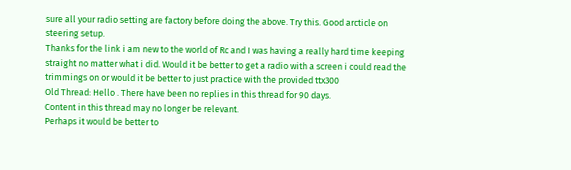sure all your radio setting are factory before doing the above. Try this. Good arcticle on steering setup.
Thanks for the link i am new to the world of Rc and I was having a really hard time keeping straight no matter what i did. Would it be better to get a radio with a screen i could read the trimmings on or would it be better to just practice with the provided ttx300
Old Thread: Hello . There have been no replies in this thread for 90 days.
Content in this thread may no longer be relevant.
Perhaps it would be better to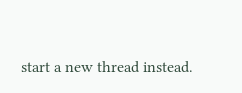start a new thread instead.